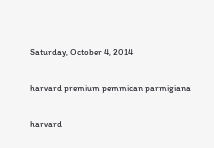Saturday, October 4, 2014

harvard premium pemmican parmigiana

harvard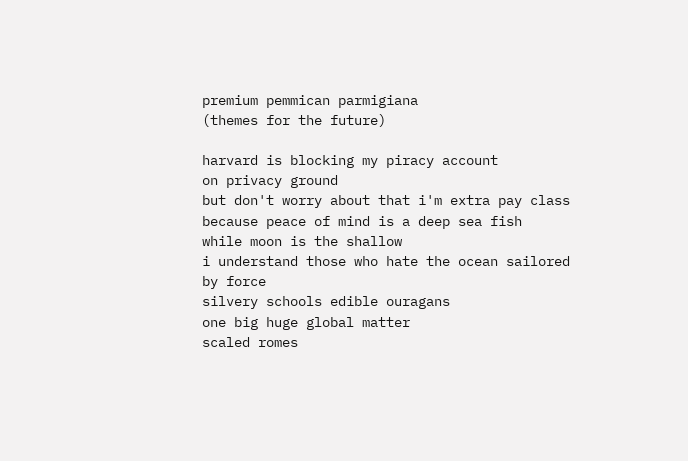premium pemmican parmigiana
(themes for the future)

harvard is blocking my piracy account
on privacy ground
but don't worry about that i'm extra pay class
because peace of mind is a deep sea fish
while moon is the shallow
i understand those who hate the ocean sailored
by force
silvery schools edible ouragans
one big huge global matter
scaled romes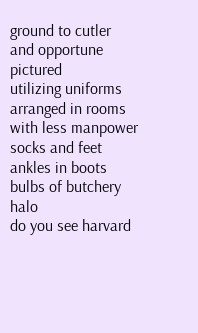ground to cutler
and opportune pictured
utilizing uniforms
arranged in rooms with less manpower
socks and feet ankles in boots
bulbs of butchery halo
do you see harvard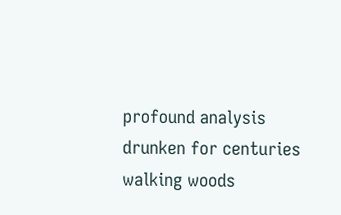profound analysis
drunken for centuries walking woods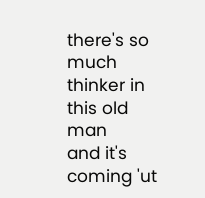there's so much thinker in this old man
and it's coming 'ut